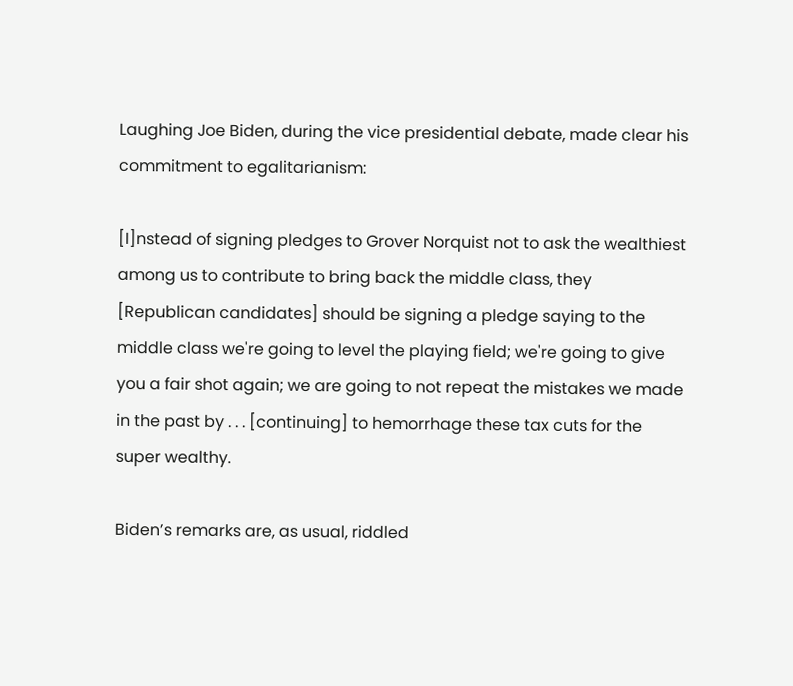Laughing Joe Biden, during the vice presidential debate, made clear his commitment to egalitarianism:

[I]nstead of signing pledges to Grover Norquist not to ask the wealthiest among us to contribute to bring back the middle class, they [Republican candidates] should be signing a pledge saying to the middle class we're going to level the playing field; we're going to give you a fair shot again; we are going to not repeat the mistakes we made in the past by . . . [continuing] to hemorrhage these tax cuts for the super wealthy.

Biden’s remarks are, as usual, riddled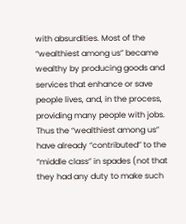with absurdities. Most of the “wealthiest among us” became wealthy by producing goods and services that enhance or save people lives, and, in the process, providing many people with jobs. Thus the “wealthiest among us” have already “contributed” to the “middle class” in spades (not that they had any duty to make such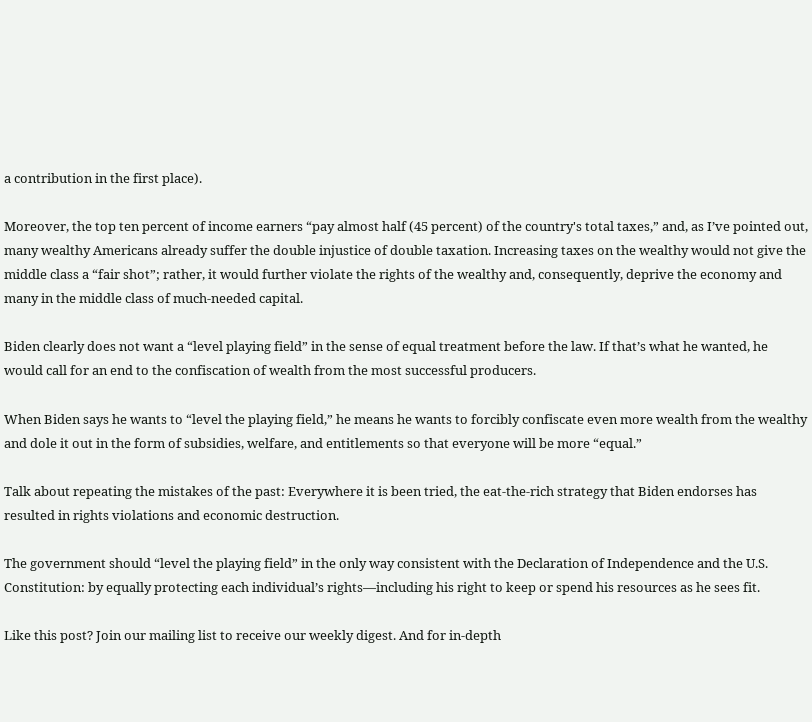a contribution in the first place).

Moreover, the top ten percent of income earners “pay almost half (45 percent) of the country's total taxes,” and, as I’ve pointed out, many wealthy Americans already suffer the double injustice of double taxation. Increasing taxes on the wealthy would not give the middle class a “fair shot”; rather, it would further violate the rights of the wealthy and, consequently, deprive the economy and many in the middle class of much-needed capital.

Biden clearly does not want a “level playing field” in the sense of equal treatment before the law. If that’s what he wanted, he would call for an end to the confiscation of wealth from the most successful producers.

When Biden says he wants to “level the playing field,” he means he wants to forcibly confiscate even more wealth from the wealthy and dole it out in the form of subsidies, welfare, and entitlements so that everyone will be more “equal.”

Talk about repeating the mistakes of the past: Everywhere it is been tried, the eat-the-rich strategy that Biden endorses has resulted in rights violations and economic destruction.

The government should “level the playing field” in the only way consistent with the Declaration of Independence and the U.S. Constitution: by equally protecting each individual’s rights—including his right to keep or spend his resources as he sees fit.

Like this post? Join our mailing list to receive our weekly digest. And for in-depth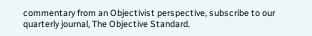commentary from an Objectivist perspective, subscribe to our quarterly journal, The Objective Standard.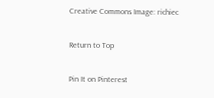Creative Commons Image: richiec

Return to Top

Pin It on Pinterest